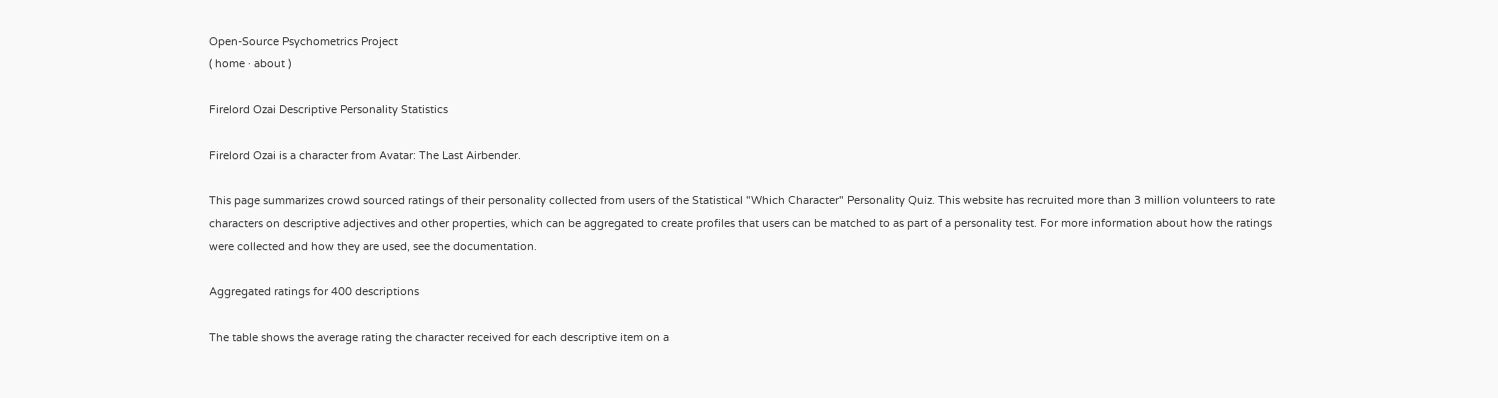Open-Source Psychometrics Project
( home · about )

Firelord Ozai Descriptive Personality Statistics

Firelord Ozai is a character from Avatar: The Last Airbender.

This page summarizes crowd sourced ratings of their personality collected from users of the Statistical "Which Character" Personality Quiz. This website has recruited more than 3 million volunteers to rate characters on descriptive adjectives and other properties, which can be aggregated to create profiles that users can be matched to as part of a personality test. For more information about how the ratings were collected and how they are used, see the documentation.

Aggregated ratings for 400 descriptions

The table shows the average rating the character received for each descriptive item on a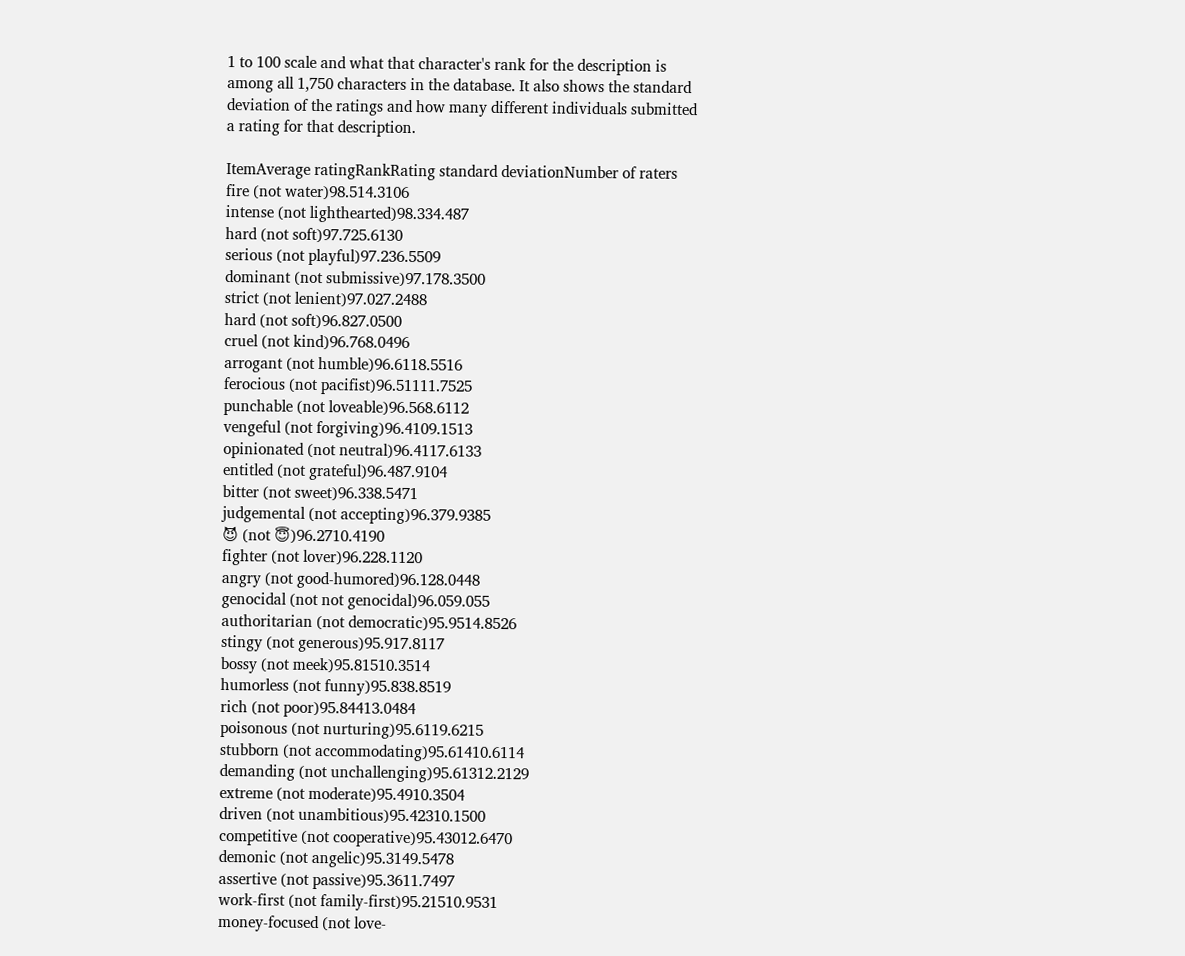1 to 100 scale and what that character's rank for the description is among all 1,750 characters in the database. It also shows the standard deviation of the ratings and how many different individuals submitted a rating for that description.

ItemAverage ratingRankRating standard deviationNumber of raters
fire (not water)98.514.3106
intense (not lighthearted)98.334.487
hard (not soft)97.725.6130
serious (not playful)97.236.5509
dominant (not submissive)97.178.3500
strict (not lenient)97.027.2488
hard (not soft)96.827.0500
cruel (not kind)96.768.0496
arrogant (not humble)96.6118.5516
ferocious (not pacifist)96.51111.7525
punchable (not loveable)96.568.6112
vengeful (not forgiving)96.4109.1513
opinionated (not neutral)96.4117.6133
entitled (not grateful)96.487.9104
bitter (not sweet)96.338.5471
judgemental (not accepting)96.379.9385
😈 (not 😇)96.2710.4190
fighter (not lover)96.228.1120
angry (not good-humored)96.128.0448
genocidal (not not genocidal)96.059.055
authoritarian (not democratic)95.9514.8526
stingy (not generous)95.917.8117
bossy (not meek)95.81510.3514
humorless (not funny)95.838.8519
rich (not poor)95.84413.0484
poisonous (not nurturing)95.6119.6215
stubborn (not accommodating)95.61410.6114
demanding (not unchallenging)95.61312.2129
extreme (not moderate)95.4910.3504
driven (not unambitious)95.42310.1500
competitive (not cooperative)95.43012.6470
demonic (not angelic)95.3149.5478
assertive (not passive)95.3611.7497
work-first (not family-first)95.21510.9531
money-focused (not love-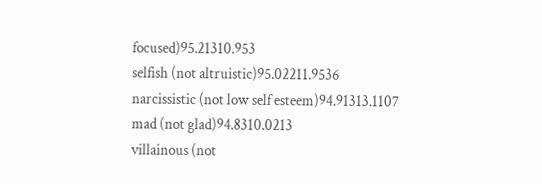focused)95.21310.953
selfish (not altruistic)95.02211.9536
narcissistic (not low self esteem)94.91313.1107
mad (not glad)94.8310.0213
villainous (not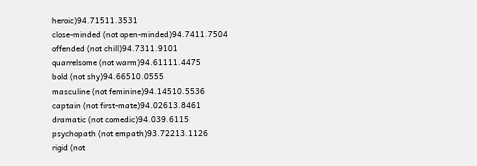heroic)94.71511.3531
close-minded (not open-minded)94.7411.7504
offended (not chill)94.7311.9101
quarrelsome (not warm)94.61111.4475
bold (not shy)94.66510.0555
masculine (not feminine)94.14510.5536
captain (not first-mate)94.02613.8461
dramatic (not comedic)94.039.6115
psychopath (not empath)93.72213.1126
rigid (not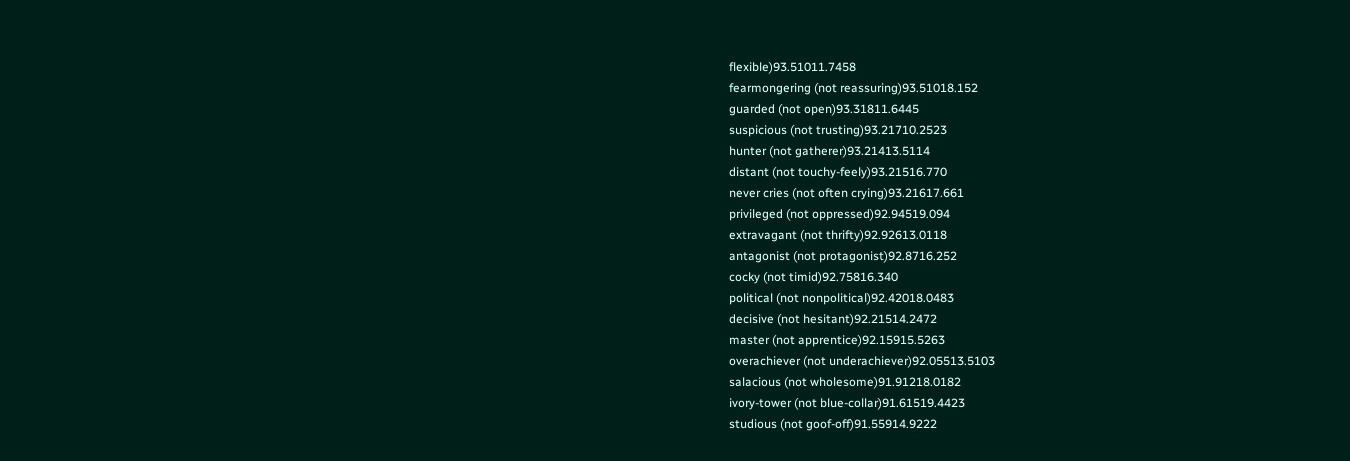flexible)93.51011.7458
fearmongering (not reassuring)93.51018.152
guarded (not open)93.31811.6445
suspicious (not trusting)93.21710.2523
hunter (not gatherer)93.21413.5114
distant (not touchy-feely)93.21516.770
never cries (not often crying)93.21617.661
privileged (not oppressed)92.94519.094
extravagant (not thrifty)92.92613.0118
antagonist (not protagonist)92.8716.252
cocky (not timid)92.75816.340
political (not nonpolitical)92.42018.0483
decisive (not hesitant)92.21514.2472
master (not apprentice)92.15915.5263
overachiever (not underachiever)92.05513.5103
salacious (not wholesome)91.91218.0182
ivory-tower (not blue-collar)91.61519.4423
studious (not goof-off)91.55914.9222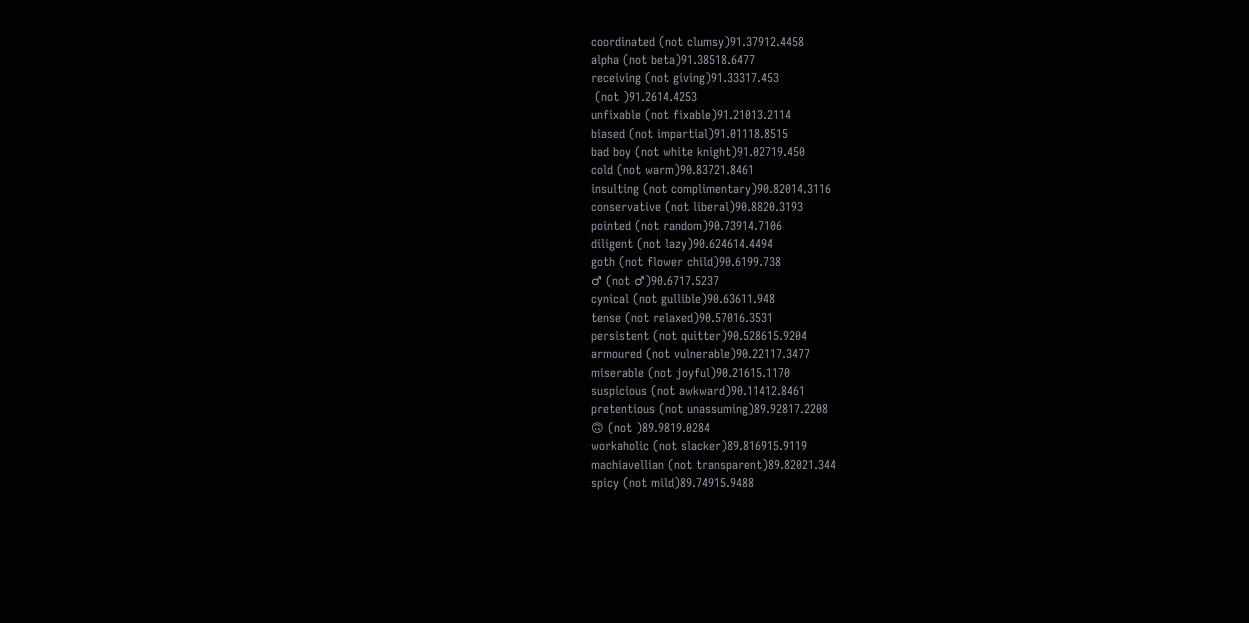coordinated (not clumsy)91.37912.4458
alpha (not beta)91.38518.6477
receiving (not giving)91.33317.453
 (not )91.2614.4253
unfixable (not fixable)91.21013.2114
biased (not impartial)91.01118.8515
bad boy (not white knight)91.02719.450
cold (not warm)90.83721.8461
insulting (not complimentary)90.82014.3116
conservative (not liberal)90.8820.3193
pointed (not random)90.73914.7106
diligent (not lazy)90.624614.4494
goth (not flower child)90.6199.738
♂ (not ♂)90.6717.5237
cynical (not gullible)90.63611.948
tense (not relaxed)90.57016.3531
persistent (not quitter)90.528615.9204
armoured (not vulnerable)90.22117.3477
miserable (not joyful)90.21615.1170
suspicious (not awkward)90.11412.8461
pretentious (not unassuming)89.92817.2208
🙃 (not )89.9819.0284
workaholic (not slacker)89.816915.9119
machiavellian (not transparent)89.82021.344
spicy (not mild)89.74915.9488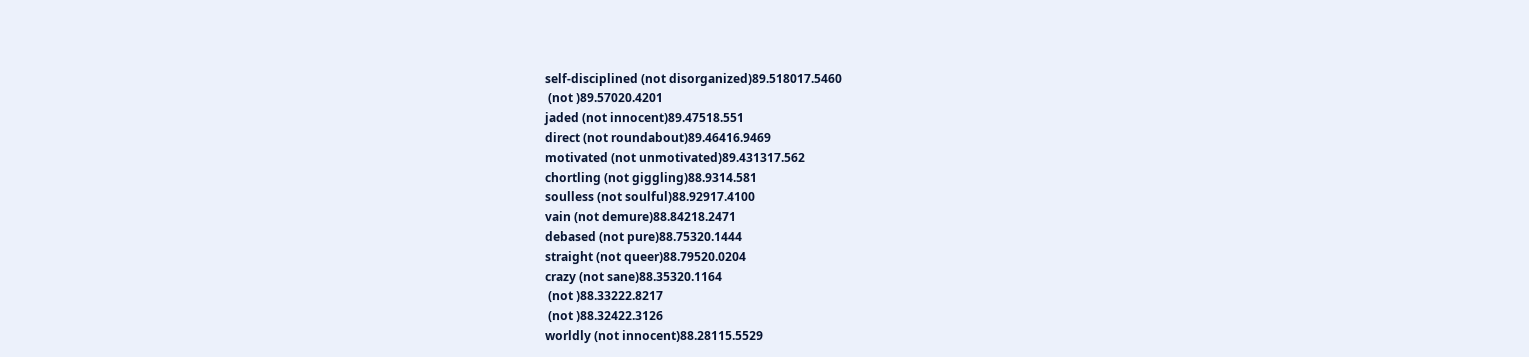self-disciplined (not disorganized)89.518017.5460
 (not )89.57020.4201
jaded (not innocent)89.47518.551
direct (not roundabout)89.46416.9469
motivated (not unmotivated)89.431317.562
chortling (not giggling)88.9314.581
soulless (not soulful)88.92917.4100
vain (not demure)88.84218.2471
debased (not pure)88.75320.1444
straight (not queer)88.79520.0204
crazy (not sane)88.35320.1164
 (not )88.33222.8217
 (not )88.32422.3126
worldly (not innocent)88.28115.5529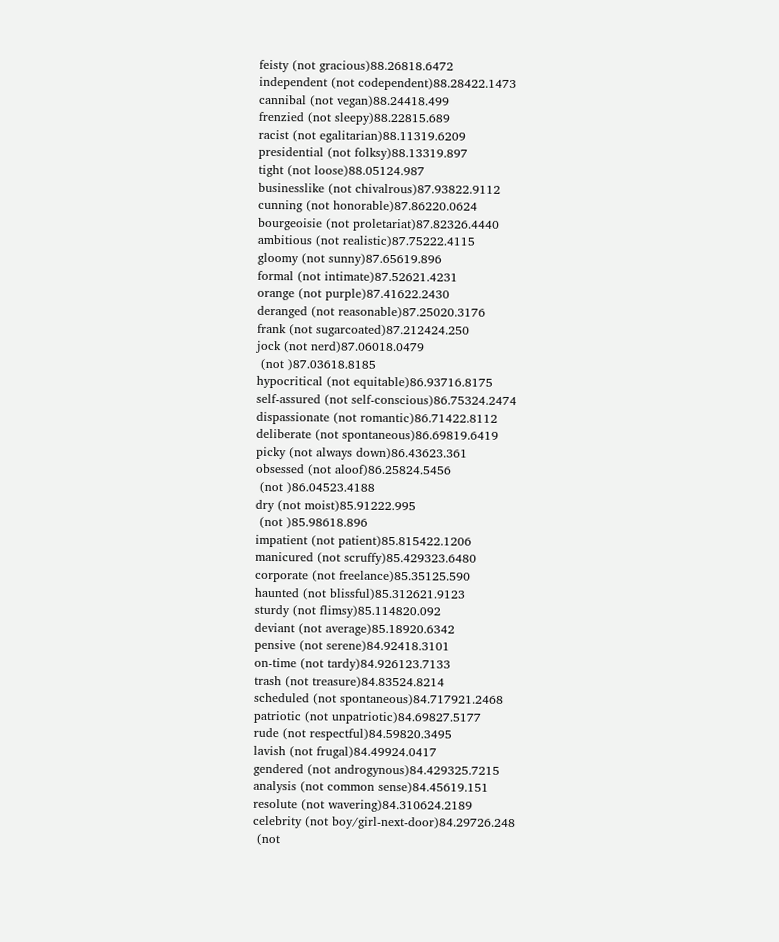feisty (not gracious)88.26818.6472
independent (not codependent)88.28422.1473
cannibal (not vegan)88.24418.499
frenzied (not sleepy)88.22815.689
racist (not egalitarian)88.11319.6209
presidential (not folksy)88.13319.897
tight (not loose)88.05124.987
businesslike (not chivalrous)87.93822.9112
cunning (not honorable)87.86220.0624
bourgeoisie (not proletariat)87.82326.4440
ambitious (not realistic)87.75222.4115
gloomy (not sunny)87.65619.896
formal (not intimate)87.52621.4231
orange (not purple)87.41622.2430
deranged (not reasonable)87.25020.3176
frank (not sugarcoated)87.212424.250
jock (not nerd)87.06018.0479
 (not )87.03618.8185
hypocritical (not equitable)86.93716.8175
self-assured (not self-conscious)86.75324.2474
dispassionate (not romantic)86.71422.8112
deliberate (not spontaneous)86.69819.6419
picky (not always down)86.43623.361
obsessed (not aloof)86.25824.5456
 (not )86.04523.4188
dry (not moist)85.91222.995
 (not )85.98618.896
impatient (not patient)85.815422.1206
manicured (not scruffy)85.429323.6480
corporate (not freelance)85.35125.590
haunted (not blissful)85.312621.9123
sturdy (not flimsy)85.114820.092
deviant (not average)85.18920.6342
pensive (not serene)84.92418.3101
on-time (not tardy)84.926123.7133
trash (not treasure)84.83524.8214
scheduled (not spontaneous)84.717921.2468
patriotic (not unpatriotic)84.69827.5177
rude (not respectful)84.59820.3495
lavish (not frugal)84.49924.0417
gendered (not androgynous)84.429325.7215
analysis (not common sense)84.45619.151
resolute (not wavering)84.310624.2189
celebrity (not boy/girl-next-door)84.29726.248
 (not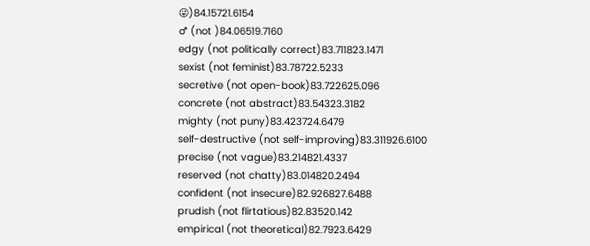😜)84.15721.6154
♂ (not )84.06519.7160
edgy (not politically correct)83.711823.1471
sexist (not feminist)83.78722.5233
secretive (not open-book)83.722625.096
concrete (not abstract)83.54323.3182
mighty (not puny)83.423724.6479
self-destructive (not self-improving)83.311926.6100
precise (not vague)83.214821.4337
reserved (not chatty)83.014820.2494
confident (not insecure)82.926827.6488
prudish (not flirtatious)82.83520.142
empirical (not theoretical)82.7923.6429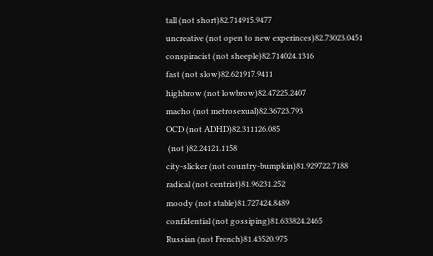tall (not short)82.714915.9477
uncreative (not open to new experinces)82.73023.0451
conspiracist (not sheeple)82.714024.1316
fast (not slow)82.621917.9411
highbrow (not lowbrow)82.47225.2407
macho (not metrosexual)82.36723.793
OCD (not ADHD)82.311126.085
 (not )82.24121.1158
city-slicker (not country-bumpkin)81.929722.7188
radical (not centrist)81.96231.252
moody (not stable)81.727424.8489
confidential (not gossiping)81.633824.2465
Russian (not French)81.43520.975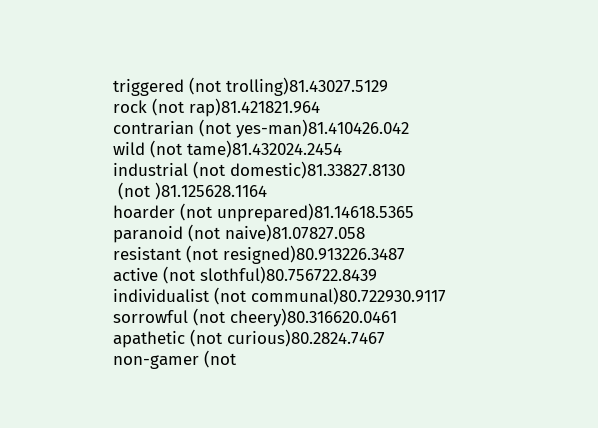triggered (not trolling)81.43027.5129
rock (not rap)81.421821.964
contrarian (not yes-man)81.410426.042
wild (not tame)81.432024.2454
industrial (not domestic)81.33827.8130
 (not )81.125628.1164
hoarder (not unprepared)81.14618.5365
paranoid (not naive)81.07827.058
resistant (not resigned)80.913226.3487
active (not slothful)80.756722.8439
individualist (not communal)80.722930.9117
sorrowful (not cheery)80.316620.0461
apathetic (not curious)80.2824.7467
non-gamer (not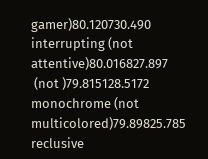gamer)80.120730.490
interrupting (not attentive)80.016827.897
 (not )79.815128.5172
monochrome (not multicolored)79.89825.785
reclusive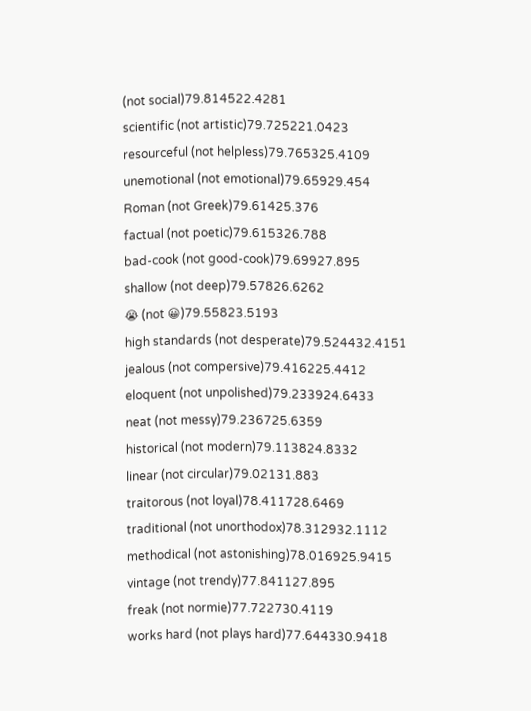(not social)79.814522.4281
scientific (not artistic)79.725221.0423
resourceful (not helpless)79.765325.4109
unemotional (not emotional)79.65929.454
Roman (not Greek)79.61425.376
factual (not poetic)79.615326.788
bad-cook (not good-cook)79.69927.895
shallow (not deep)79.57826.6262
😭 (not 😀)79.55823.5193
high standards (not desperate)79.524432.4151
jealous (not compersive)79.416225.4412
eloquent (not unpolished)79.233924.6433
neat (not messy)79.236725.6359
historical (not modern)79.113824.8332
linear (not circular)79.02131.883
traitorous (not loyal)78.411728.6469
traditional (not unorthodox)78.312932.1112
methodical (not astonishing)78.016925.9415
vintage (not trendy)77.841127.895
freak (not normie)77.722730.4119
works hard (not plays hard)77.644330.9418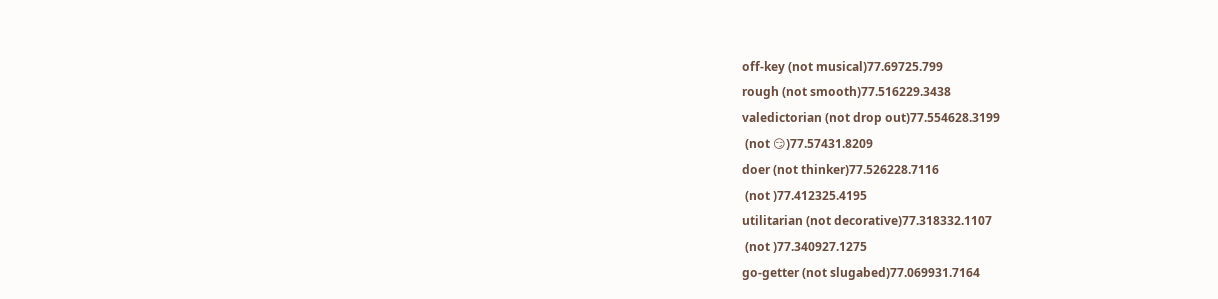off-key (not musical)77.69725.799
rough (not smooth)77.516229.3438
valedictorian (not drop out)77.554628.3199
 (not 😏)77.57431.8209
doer (not thinker)77.526228.7116
 (not )77.412325.4195
utilitarian (not decorative)77.318332.1107
 (not )77.340927.1275
go-getter (not slugabed)77.069931.7164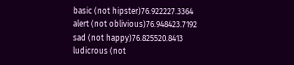basic (not hipster)76.922227.3364
alert (not oblivious)76.948423.7192
sad (not happy)76.825520.8413
ludicrous (not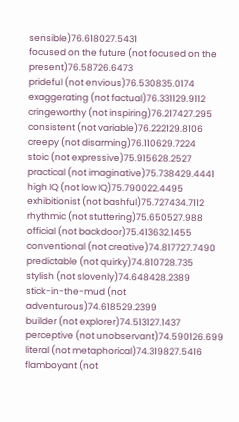sensible)76.618027.5431
focused on the future (not focused on the present)76.58726.6473
prideful (not envious)76.530835.0174
exaggerating (not factual)76.331129.9112
cringeworthy (not inspiring)76.217427.295
consistent (not variable)76.222129.8106
creepy (not disarming)76.110629.7224
stoic (not expressive)75.915628.2527
practical (not imaginative)75.738429.4441
high IQ (not low IQ)75.790022.4495
exhibitionist (not bashful)75.727434.7112
rhythmic (not stuttering)75.650527.988
official (not backdoor)75.413632.1455
conventional (not creative)74.817727.7490
predictable (not quirky)74.810728.735
stylish (not slovenly)74.648428.2389
stick-in-the-mud (not adventurous)74.618529.2399
builder (not explorer)74.513127.1437
perceptive (not unobservant)74.590126.699
literal (not metaphorical)74.319827.5416
flamboyant (not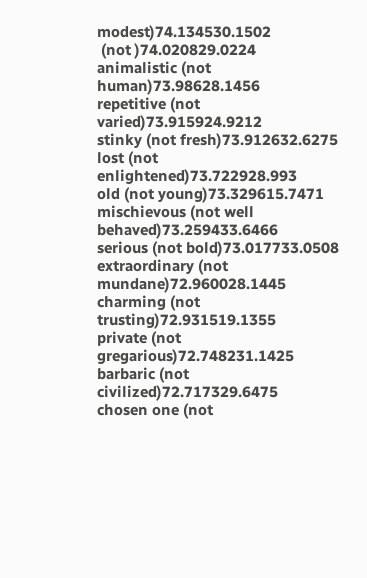modest)74.134530.1502
 (not )74.020829.0224
animalistic (not human)73.98628.1456
repetitive (not varied)73.915924.9212
stinky (not fresh)73.912632.6275
lost (not enlightened)73.722928.993
old (not young)73.329615.7471
mischievous (not well behaved)73.259433.6466
serious (not bold)73.017733.0508
extraordinary (not mundane)72.960028.1445
charming (not trusting)72.931519.1355
private (not gregarious)72.748231.1425
barbaric (not civilized)72.717329.6475
chosen one (not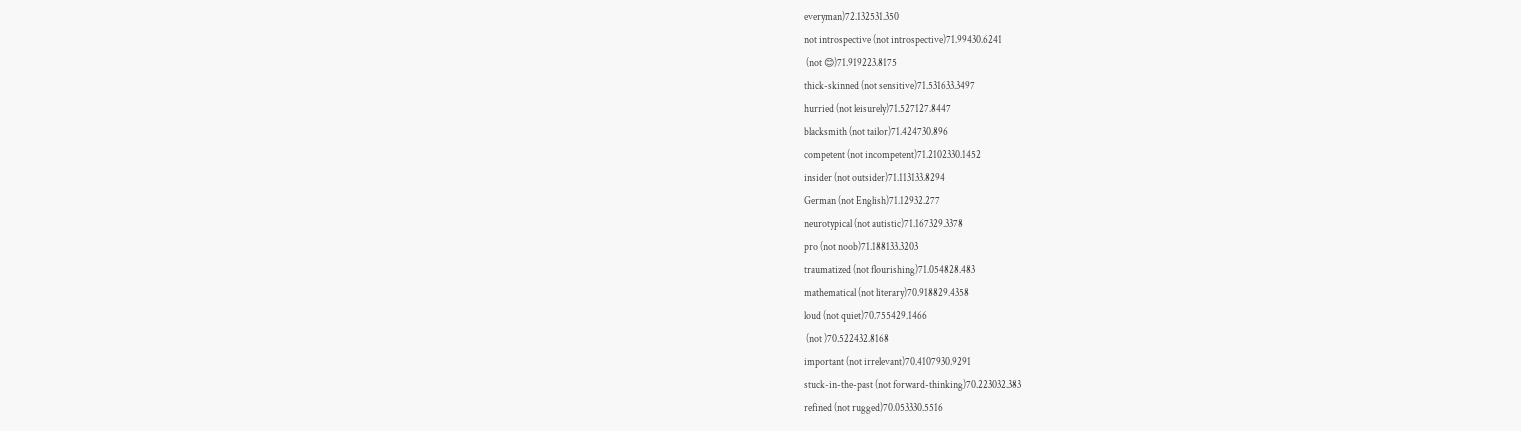everyman)72.132531.350
not introspective (not introspective)71.99430.6241
 (not 😊)71.919223.8175
thick-skinned (not sensitive)71.531633.3497
hurried (not leisurely)71.527127.8447
blacksmith (not tailor)71.424730.896
competent (not incompetent)71.2102330.1452
insider (not outsider)71.113133.8294
German (not English)71.12932.277
neurotypical (not autistic)71.167329.3378
pro (not noob)71.188133.3203
traumatized (not flourishing)71.054828.483
mathematical (not literary)70.918829.4358
loud (not quiet)70.755429.1466
 (not )70.522432.8168
important (not irrelevant)70.4107930.9291
stuck-in-the-past (not forward-thinking)70.223032.383
refined (not rugged)70.053330.5516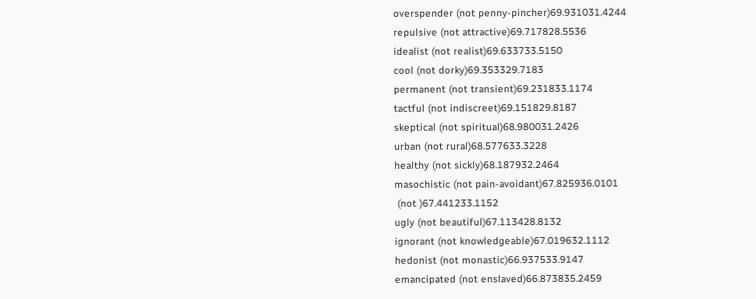overspender (not penny-pincher)69.931031.4244
repulsive (not attractive)69.717828.5536
idealist (not realist)69.633733.5150
cool (not dorky)69.353329.7183
permanent (not transient)69.231833.1174
tactful (not indiscreet)69.151829.8187
skeptical (not spiritual)68.980031.2426
urban (not rural)68.577633.3228
healthy (not sickly)68.187932.2464
masochistic (not pain-avoidant)67.825936.0101
 (not )67.441233.1152
ugly (not beautiful)67.113428.8132
ignorant (not knowledgeable)67.019632.1112
hedonist (not monastic)66.937533.9147
emancipated (not enslaved)66.873835.2459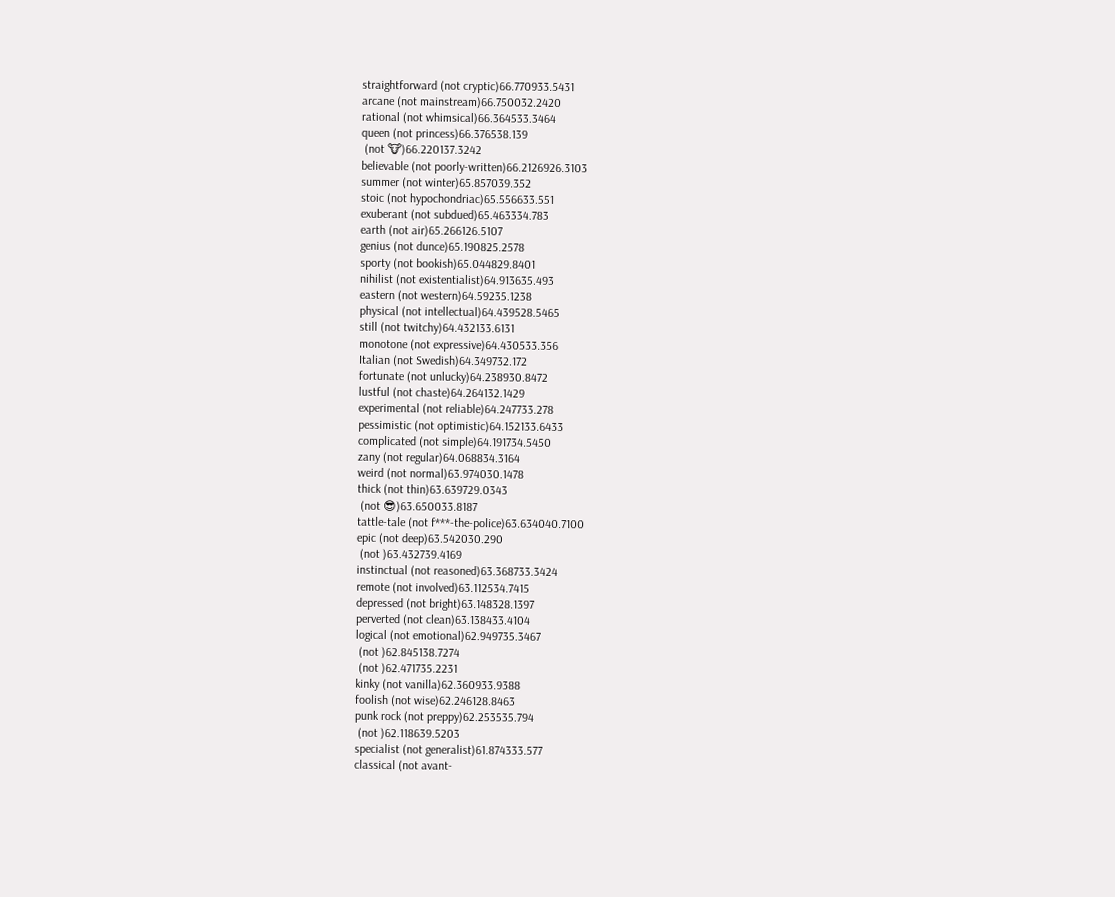straightforward (not cryptic)66.770933.5431
arcane (not mainstream)66.750032.2420
rational (not whimsical)66.364533.3464
queen (not princess)66.376538.139
 (not 🐮)66.220137.3242
believable (not poorly-written)66.2126926.3103
summer (not winter)65.857039.352
stoic (not hypochondriac)65.556633.551
exuberant (not subdued)65.463334.783
earth (not air)65.266126.5107
genius (not dunce)65.190825.2578
sporty (not bookish)65.044829.8401
nihilist (not existentialist)64.913635.493
eastern (not western)64.59235.1238
physical (not intellectual)64.439528.5465
still (not twitchy)64.432133.6131
monotone (not expressive)64.430533.356
Italian (not Swedish)64.349732.172
fortunate (not unlucky)64.238930.8472
lustful (not chaste)64.264132.1429
experimental (not reliable)64.247733.278
pessimistic (not optimistic)64.152133.6433
complicated (not simple)64.191734.5450
zany (not regular)64.068834.3164
weird (not normal)63.974030.1478
thick (not thin)63.639729.0343
 (not 😎)63.650033.8187
tattle-tale (not f***-the-police)63.634040.7100
epic (not deep)63.542030.290
 (not )63.432739.4169
instinctual (not reasoned)63.368733.3424
remote (not involved)63.112534.7415
depressed (not bright)63.148328.1397
perverted (not clean)63.138433.4104
logical (not emotional)62.949735.3467
 (not )62.845138.7274
 (not )62.471735.2231
kinky (not vanilla)62.360933.9388
foolish (not wise)62.246128.8463
punk rock (not preppy)62.253535.794
 (not )62.118639.5203
specialist (not generalist)61.874333.577
classical (not avant-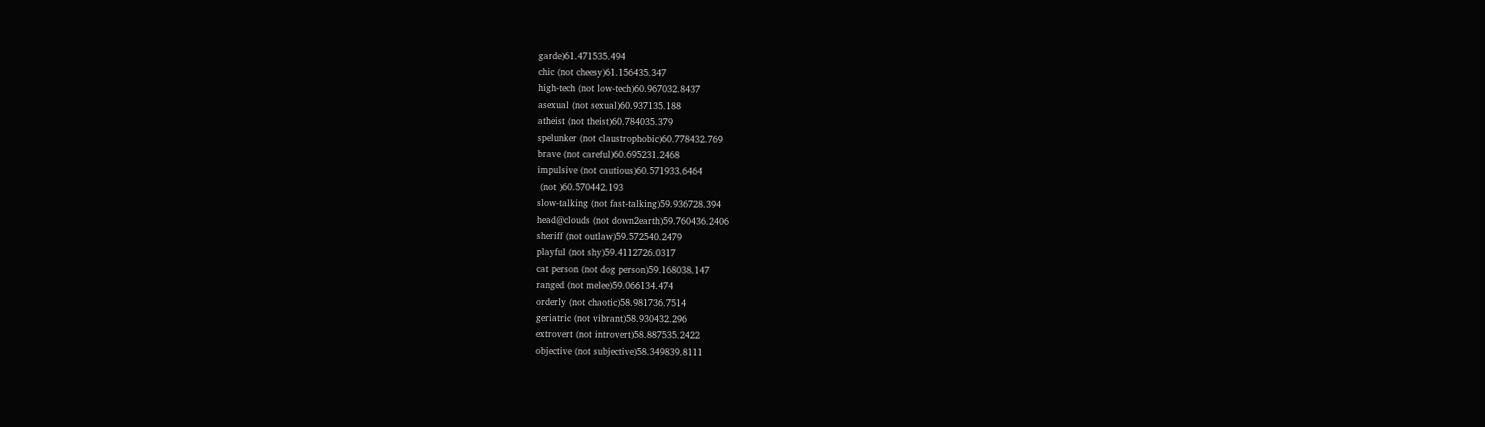garde)61.471535.494
chic (not cheesy)61.156435.347
high-tech (not low-tech)60.967032.8437
asexual (not sexual)60.937135.188
atheist (not theist)60.784035.379
spelunker (not claustrophobic)60.778432.769
brave (not careful)60.695231.2468
impulsive (not cautious)60.571933.6464
 (not )60.570442.193
slow-talking (not fast-talking)59.936728.394
head@clouds (not down2earth)59.760436.2406
sheriff (not outlaw)59.572540.2479
playful (not shy)59.4112726.0317
cat person (not dog person)59.168038.147
ranged (not melee)59.066134.474
orderly (not chaotic)58.981736.7514
geriatric (not vibrant)58.930432.296
extrovert (not introvert)58.887535.2422
objective (not subjective)58.349839.8111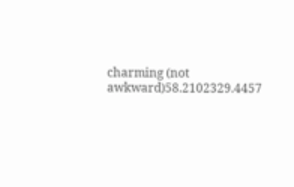charming (not awkward)58.2102329.4457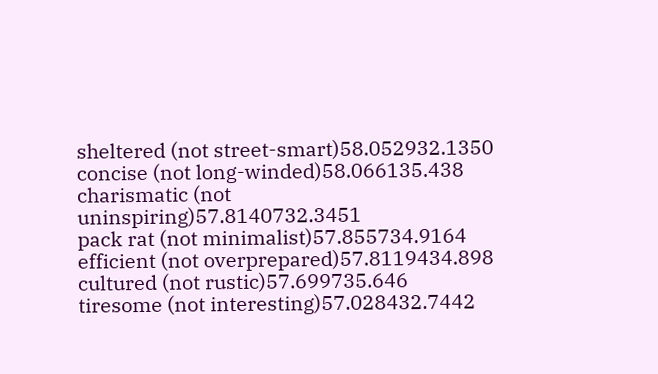sheltered (not street-smart)58.052932.1350
concise (not long-winded)58.066135.438
charismatic (not uninspiring)57.8140732.3451
pack rat (not minimalist)57.855734.9164
efficient (not overprepared)57.8119434.898
cultured (not rustic)57.699735.646
tiresome (not interesting)57.028432.7442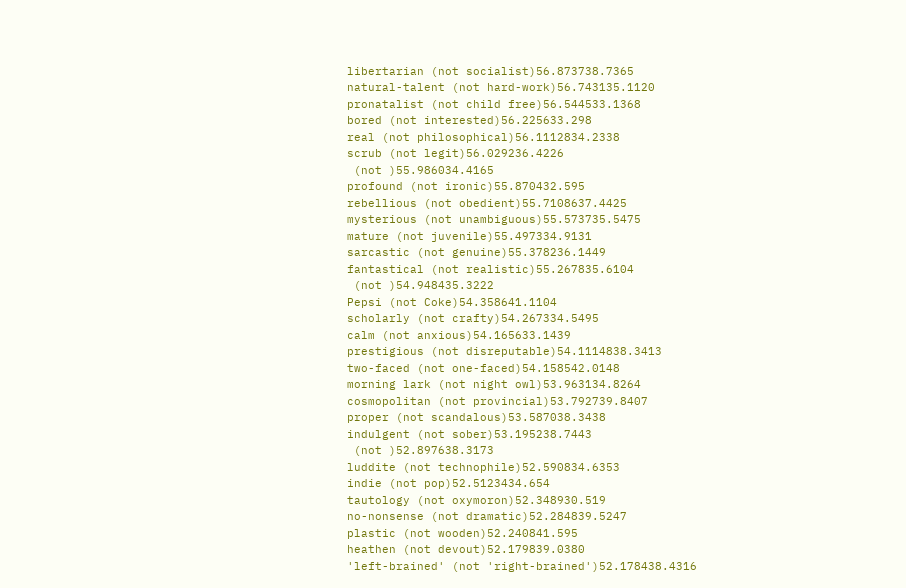libertarian (not socialist)56.873738.7365
natural-talent (not hard-work)56.743135.1120
pronatalist (not child free)56.544533.1368
bored (not interested)56.225633.298
real (not philosophical)56.1112834.2338
scrub (not legit)56.029236.4226
 (not )55.986034.4165
profound (not ironic)55.870432.595
rebellious (not obedient)55.7108637.4425
mysterious (not unambiguous)55.573735.5475
mature (not juvenile)55.497334.9131
sarcastic (not genuine)55.378236.1449
fantastical (not realistic)55.267835.6104
 (not )54.948435.3222
Pepsi (not Coke)54.358641.1104
scholarly (not crafty)54.267334.5495
calm (not anxious)54.165633.1439
prestigious (not disreputable)54.1114838.3413
two-faced (not one-faced)54.158542.0148
morning lark (not night owl)53.963134.8264
cosmopolitan (not provincial)53.792739.8407
proper (not scandalous)53.587038.3438
indulgent (not sober)53.195238.7443
 (not )52.897638.3173
luddite (not technophile)52.590834.6353
indie (not pop)52.5123434.654
tautology (not oxymoron)52.348930.519
no-nonsense (not dramatic)52.284839.5247
plastic (not wooden)52.240841.595
heathen (not devout)52.179839.0380
'left-brained' (not 'right-brained')52.178438.4316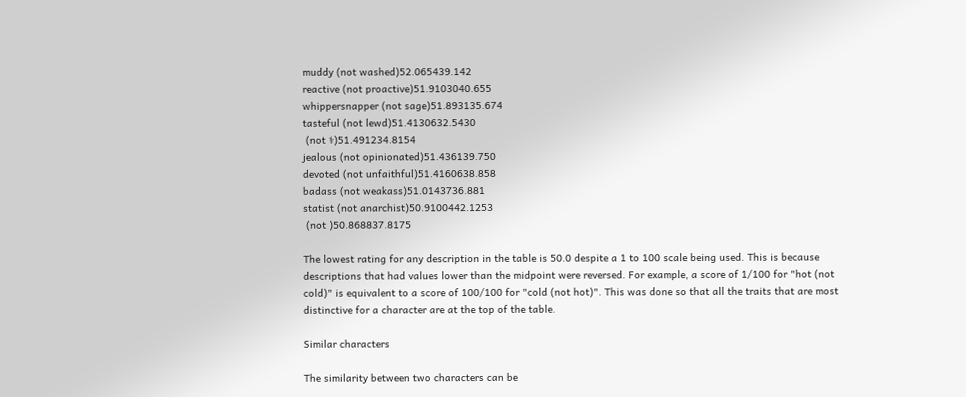muddy (not washed)52.065439.142
reactive (not proactive)51.9103040.655
whippersnapper (not sage)51.893135.674
tasteful (not lewd)51.4130632.5430
 (not ⚕)51.491234.8154
jealous (not opinionated)51.436139.750
devoted (not unfaithful)51.4160638.858
badass (not weakass)51.0143736.881
statist (not anarchist)50.9100442.1253
 (not )50.868837.8175

The lowest rating for any description in the table is 50.0 despite a 1 to 100 scale being used. This is because descriptions that had values lower than the midpoint were reversed. For example, a score of 1/100 for "hot (not cold)" is equivalent to a score of 100/100 for "cold (not hot)". This was done so that all the traits that are most distinctive for a character are at the top of the table.

Similar characters

The similarity between two characters can be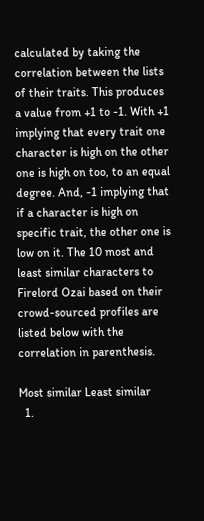calculated by taking the correlation between the lists of their traits. This produces a value from +1 to -1. With +1 implying that every trait one character is high on the other one is high on too, to an equal degree. And, -1 implying that if a character is high on specific trait, the other one is low on it. The 10 most and least similar characters to Firelord Ozai based on their crowd-sourced profiles are listed below with the correlation in parenthesis.

Most similar Least similar
  1.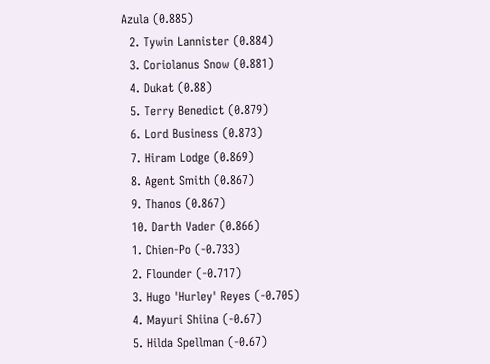Azula (0.885)
  2. Tywin Lannister (0.884)
  3. Coriolanus Snow (0.881)
  4. Dukat (0.88)
  5. Terry Benedict (0.879)
  6. Lord Business (0.873)
  7. Hiram Lodge (0.869)
  8. Agent Smith (0.867)
  9. Thanos (0.867)
  10. Darth Vader (0.866)
  1. Chien-Po (-0.733)
  2. Flounder (-0.717)
  3. Hugo 'Hurley' Reyes (-0.705)
  4. Mayuri Shiina (-0.67)
  5. Hilda Spellman (-0.67)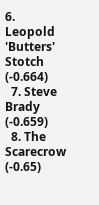6. Leopold 'Butters' Stotch (-0.664)
  7. Steve Brady (-0.659)
  8. The Scarecrow (-0.65)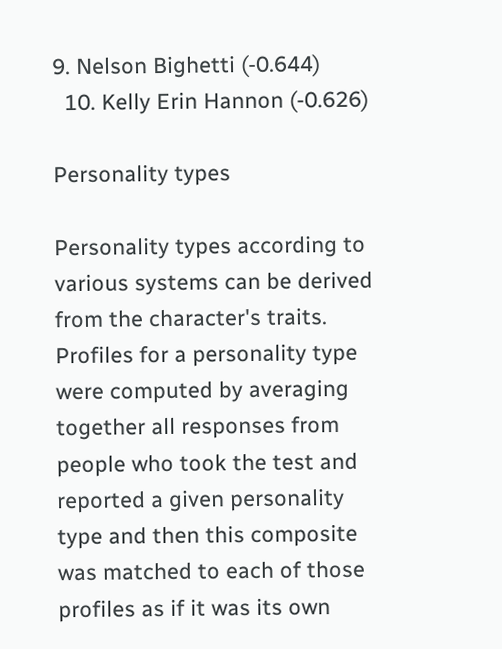9. Nelson Bighetti (-0.644)
  10. Kelly Erin Hannon (-0.626)

Personality types

Personality types according to various systems can be derived from the character's traits. Profiles for a personality type were computed by averaging together all responses from people who took the test and reported a given personality type and then this composite was matched to each of those profiles as if it was its own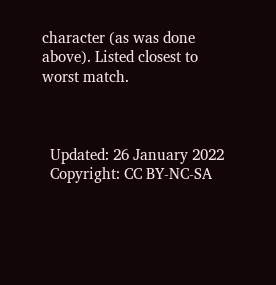character (as was done above). Listed closest to worst match.



  Updated: 26 January 2022
  Copyright: CC BY-NC-SA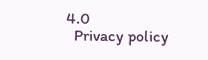4.0
  Privacy policy